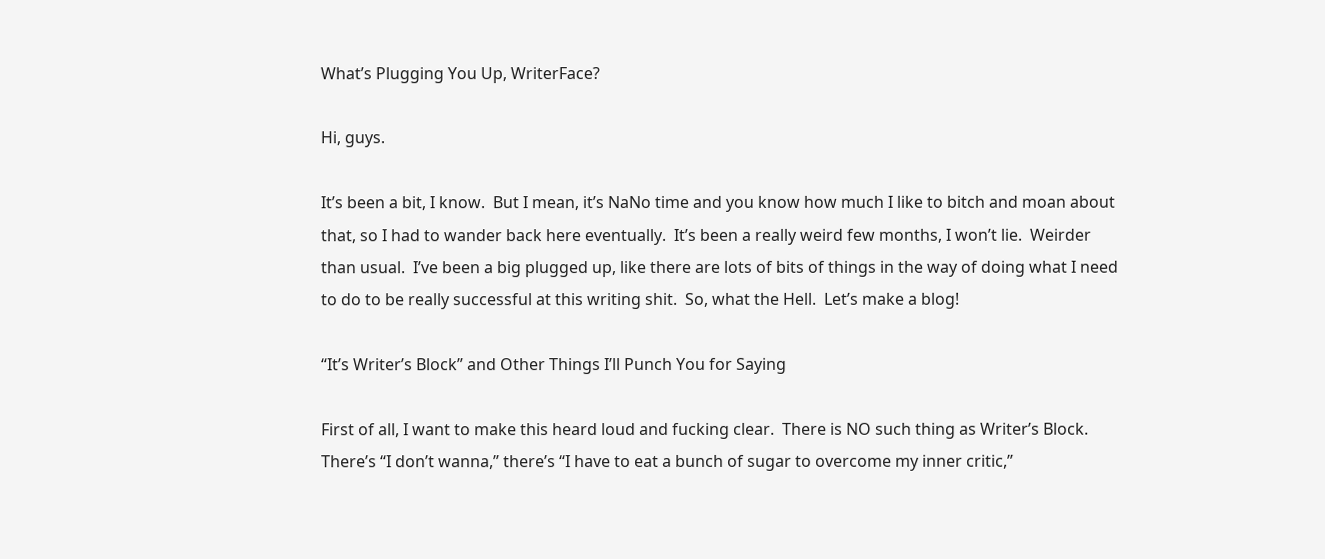What’s Plugging You Up, WriterFace?

Hi, guys.

It’s been a bit, I know.  But I mean, it’s NaNo time and you know how much I like to bitch and moan about that, so I had to wander back here eventually.  It’s been a really weird few months, I won’t lie.  Weirder than usual.  I’ve been a big plugged up, like there are lots of bits of things in the way of doing what I need to do to be really successful at this writing shit.  So, what the Hell.  Let’s make a blog!

“It’s Writer’s Block” and Other Things I’ll Punch You for Saying

First of all, I want to make this heard loud and fucking clear.  There is NO such thing as Writer’s Block.  There’s “I don’t wanna,” there’s “I have to eat a bunch of sugar to overcome my inner critic,”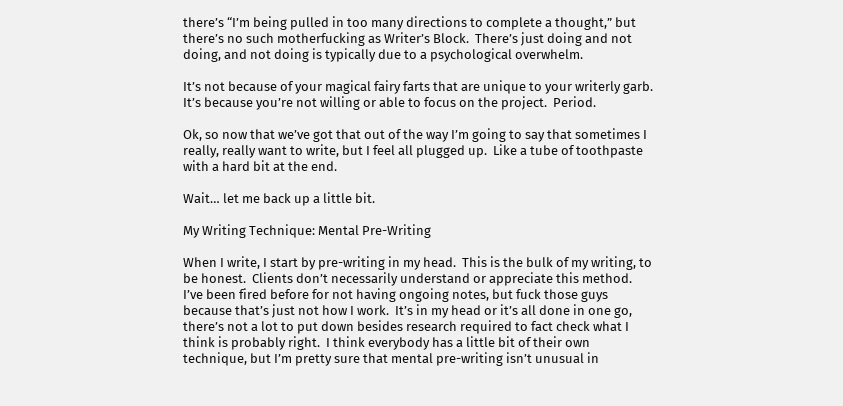there’s “I’m being pulled in too many directions to complete a thought,” but there’s no such motherfucking as Writer’s Block.  There’s just doing and not doing, and not doing is typically due to a psychological overwhelm.

It’s not because of your magical fairy farts that are unique to your writerly garb.  It’s because you’re not willing or able to focus on the project.  Period.

Ok, so now that we’ve got that out of the way I’m going to say that sometimes I really, really want to write, but I feel all plugged up.  Like a tube of toothpaste with a hard bit at the end.

Wait… let me back up a little bit.

My Writing Technique: Mental Pre-Writing

When I write, I start by pre-writing in my head.  This is the bulk of my writing, to be honest.  Clients don’t necessarily understand or appreciate this method.  I’ve been fired before for not having ongoing notes, but fuck those guys because that’s just not how I work.  It’s in my head or it’s all done in one go, there’s not a lot to put down besides research required to fact check what I think is probably right.  I think everybody has a little bit of their own technique, but I’m pretty sure that mental pre-writing isn’t unusual in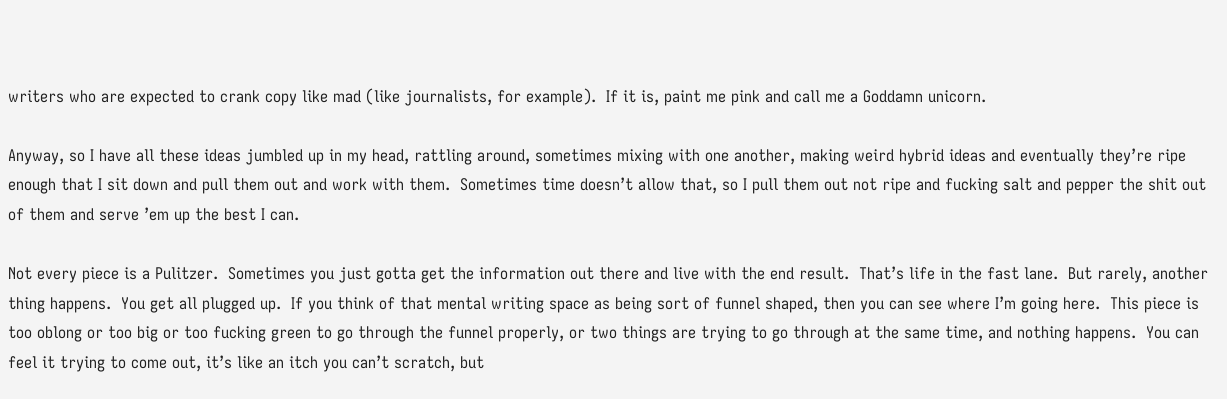writers who are expected to crank copy like mad (like journalists, for example).  If it is, paint me pink and call me a Goddamn unicorn.

Anyway, so I have all these ideas jumbled up in my head, rattling around, sometimes mixing with one another, making weird hybrid ideas and eventually they’re ripe enough that I sit down and pull them out and work with them.  Sometimes time doesn’t allow that, so I pull them out not ripe and fucking salt and pepper the shit out of them and serve ’em up the best I can.

Not every piece is a Pulitzer.  Sometimes you just gotta get the information out there and live with the end result.  That’s life in the fast lane.  But rarely, another thing happens.  You get all plugged up.  If you think of that mental writing space as being sort of funnel shaped, then you can see where I’m going here.  This piece is too oblong or too big or too fucking green to go through the funnel properly, or two things are trying to go through at the same time, and nothing happens.  You can feel it trying to come out, it’s like an itch you can’t scratch, but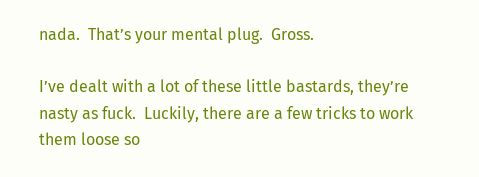nada.  That’s your mental plug.  Gross.

I’ve dealt with a lot of these little bastards, they’re nasty as fuck.  Luckily, there are a few tricks to work them loose so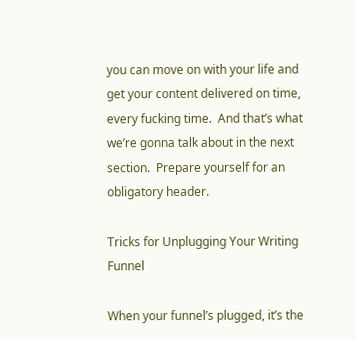you can move on with your life and get your content delivered on time, every fucking time.  And that’s what we’re gonna talk about in the next section.  Prepare yourself for an obligatory header.

Tricks for Unplugging Your Writing Funnel

When your funnel’s plugged, it’s the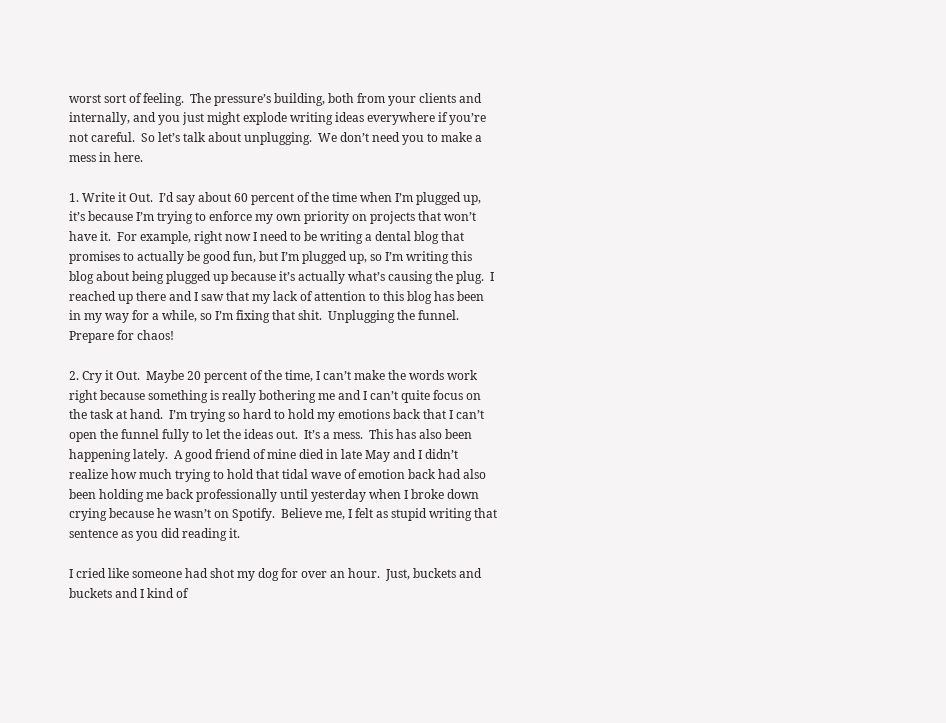worst sort of feeling.  The pressure’s building, both from your clients and internally, and you just might explode writing ideas everywhere if you’re not careful.  So let’s talk about unplugging.  We don’t need you to make a mess in here.

1. Write it Out.  I’d say about 60 percent of the time when I’m plugged up, it’s because I’m trying to enforce my own priority on projects that won’t have it.  For example, right now I need to be writing a dental blog that promises to actually be good fun, but I’m plugged up, so I’m writing this blog about being plugged up because it’s actually what’s causing the plug.  I reached up there and I saw that my lack of attention to this blog has been in my way for a while, so I’m fixing that shit.  Unplugging the funnel.  Prepare for chaos!

2. Cry it Out.  Maybe 20 percent of the time, I can’t make the words work right because something is really bothering me and I can’t quite focus on the task at hand.  I’m trying so hard to hold my emotions back that I can’t open the funnel fully to let the ideas out.  It’s a mess.  This has also been happening lately.  A good friend of mine died in late May and I didn’t realize how much trying to hold that tidal wave of emotion back had also been holding me back professionally until yesterday when I broke down crying because he wasn’t on Spotify.  Believe me, I felt as stupid writing that sentence as you did reading it.

I cried like someone had shot my dog for over an hour.  Just, buckets and buckets and I kind of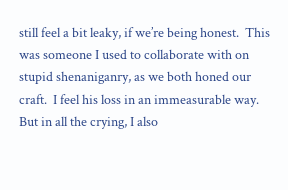still feel a bit leaky, if we’re being honest.  This was someone I used to collaborate with on stupid shenaniganry, as we both honed our craft.  I feel his loss in an immeasurable way.  But in all the crying, I also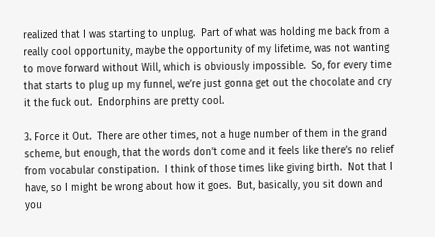realized that I was starting to unplug.  Part of what was holding me back from a really cool opportunity, maybe the opportunity of my lifetime, was not wanting to move forward without Will, which is obviously impossible.  So, for every time that starts to plug up my funnel, we’re just gonna get out the chocolate and cry it the fuck out.  Endorphins are pretty cool.

3. Force it Out.  There are other times, not a huge number of them in the grand scheme, but enough, that the words don’t come and it feels like there’s no relief from vocabular constipation.  I think of those times like giving birth.  Not that I have, so I might be wrong about how it goes.  But, basically, you sit down and you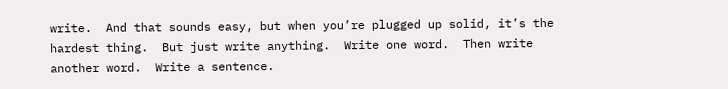write.  And that sounds easy, but when you’re plugged up solid, it’s the hardest thing.  But just write anything.  Write one word.  Then write another word.  Write a sentence.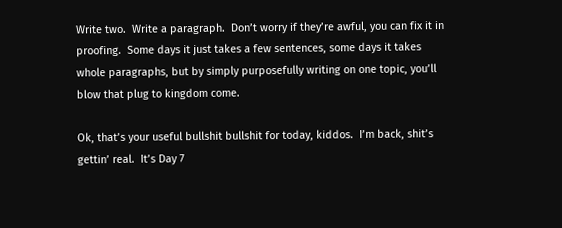Write two.  Write a paragraph.  Don’t worry if they’re awful, you can fix it in proofing.  Some days it just takes a few sentences, some days it takes whole paragraphs, but by simply purposefully writing on one topic, you’ll blow that plug to kingdom come.

Ok, that’s your useful bullshit bullshit for today, kiddos.  I’m back, shit’s gettin’ real.  It’s Day 7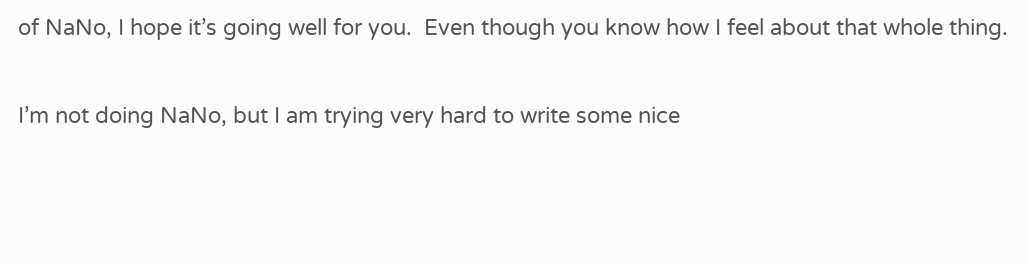of NaNo, I hope it’s going well for you.  Even though you know how I feel about that whole thing.

I’m not doing NaNo, but I am trying very hard to write some nice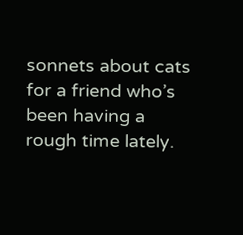sonnets about cats for a friend who’s been having a rough time lately.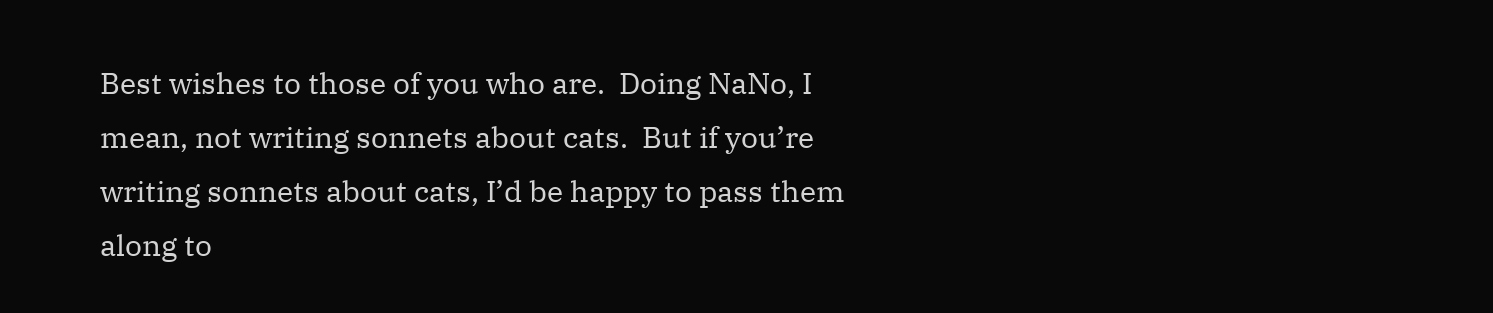Best wishes to those of you who are.  Doing NaNo, I mean, not writing sonnets about cats.  But if you’re writing sonnets about cats, I’d be happy to pass them along to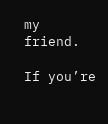my friend.

If you’re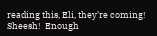reading this, Eli, they’re coming!  Sheesh!  Enough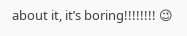about it, it’s boring!!!!!!!! 😉